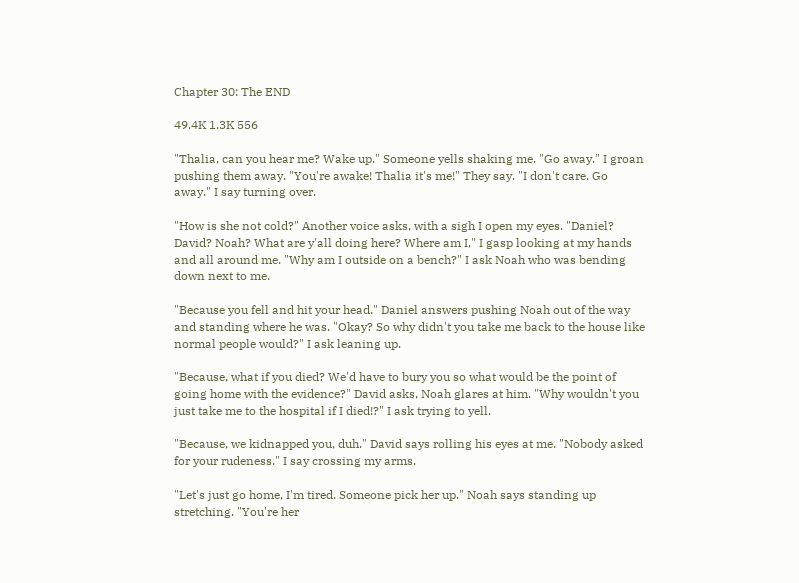Chapter 30: The END

49.4K 1.3K 556

"Thalia, can you hear me? Wake up." Someone yells shaking me. "Go away." I groan pushing them away. "You're awake! Thalia it's me!" They say. "I don't care. Go away." I say turning over.

"How is she not cold?" Another voice asks, with a sigh I open my eyes. "Daniel? David? Noah? What are y'all doing here? Where am I," I gasp looking at my hands and all around me. "Why am I outside on a bench?" I ask Noah who was bending down next to me.

"Because you fell and hit your head." Daniel answers pushing Noah out of the way and standing where he was. "Okay? So why didn't you take me back to the house like normal people would?" I ask leaning up.

"Because, what if you died? We'd have to bury you so what would be the point of going home with the evidence?" David asks, Noah glares at him. "Why wouldn't you just take me to the hospital if I died!?" I ask trying to yell.

"Because, we kidnapped you, duh." David says rolling his eyes at me. "Nobody asked for your rudeness." I say crossing my arms.

"Let's just go home, I'm tired. Someone pick her up." Noah says standing up stretching. "You're her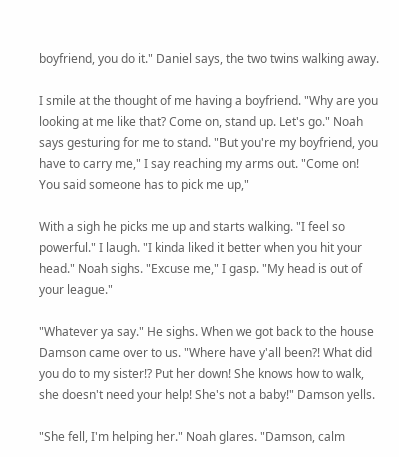boyfriend, you do it." Daniel says, the two twins walking away.

I smile at the thought of me having a boyfriend. "Why are you looking at me like that? Come on, stand up. Let's go." Noah says gesturing for me to stand. "But you're my boyfriend, you have to carry me," I say reaching my arms out. "Come on! You said someone has to pick me up,"

With a sigh he picks me up and starts walking. "I feel so powerful." I laugh. "I kinda liked it better when you hit your head." Noah sighs. "Excuse me," I gasp. "My head is out of your league."

"Whatever ya say." He sighs. When we got back to the house Damson came over to us. "Where have y'all been?! What did you do to my sister!? Put her down! She knows how to walk, she doesn't need your help! She's not a baby!" Damson yells.

"She fell, I'm helping her." Noah glares. "Damson, calm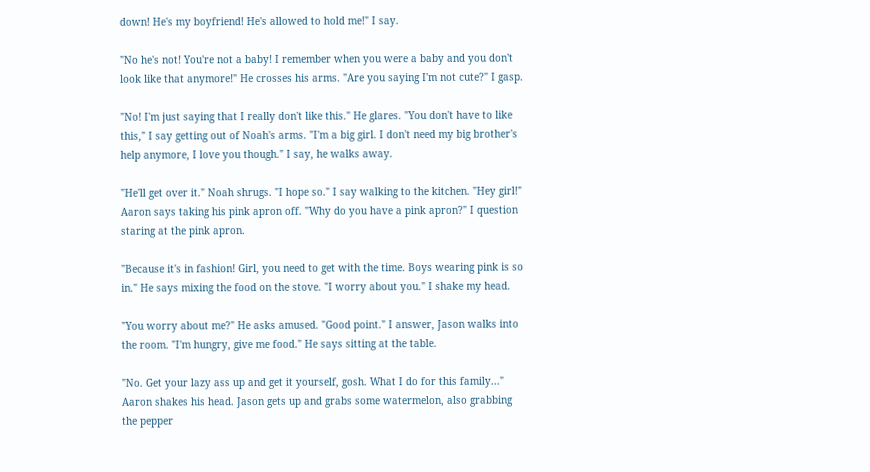down! He's my boyfriend! He's allowed to hold me!" I say.

"No he's not! You're not a baby! I remember when you were a baby and you don't look like that anymore!" He crosses his arms. "Are you saying I'm not cute?" I gasp.

"No! I'm just saying that I really don't like this." He glares. "You don't have to like this," I say getting out of Noah's arms. "I'm a big girl. I don't need my big brother's help anymore, I love you though." I say, he walks away.

"He'll get over it." Noah shrugs. "I hope so." I say walking to the kitchen. "Hey girl!" Aaron says taking his pink apron off. "Why do you have a pink apron?" I question staring at the pink apron.

"Because it's in fashion! Girl, you need to get with the time. Boys wearing pink is so in." He says mixing the food on the stove. "I worry about you." I shake my head.

"You worry about me?" He asks amused. "Good point." I answer, Jason walks into the room. "I'm hungry, give me food." He says sitting at the table.

"No. Get your lazy ass up and get it yourself, gosh. What I do for this family..." Aaron shakes his head. Jason gets up and grabs some watermelon, also grabbing the pepper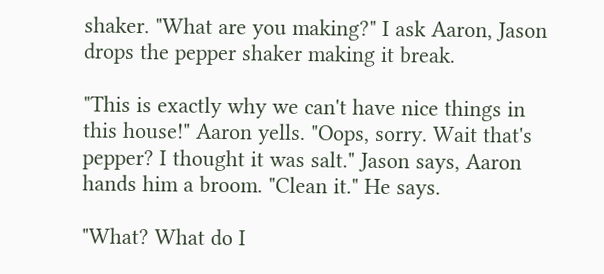shaker. "What are you making?" I ask Aaron, Jason drops the pepper shaker making it break.

"This is exactly why we can't have nice things in this house!" Aaron yells. "Oops, sorry. Wait that's pepper? I thought it was salt." Jason says, Aaron hands him a broom. "Clean it." He says.

"What? What do I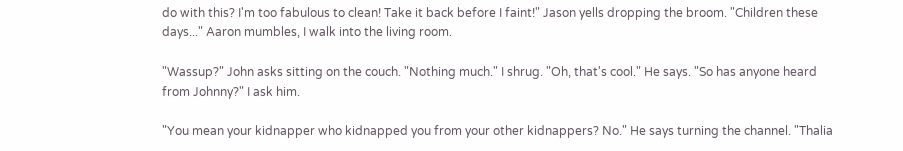do with this? I'm too fabulous to clean! Take it back before I faint!" Jason yells dropping the broom. "Children these days..." Aaron mumbles, I walk into the living room.

"Wassup?" John asks sitting on the couch. "Nothing much." I shrug. "Oh, that's cool." He says. "So has anyone heard from Johnny?" I ask him.

"You mean your kidnapper who kidnapped you from your other kidnappers? No." He says turning the channel. "Thalia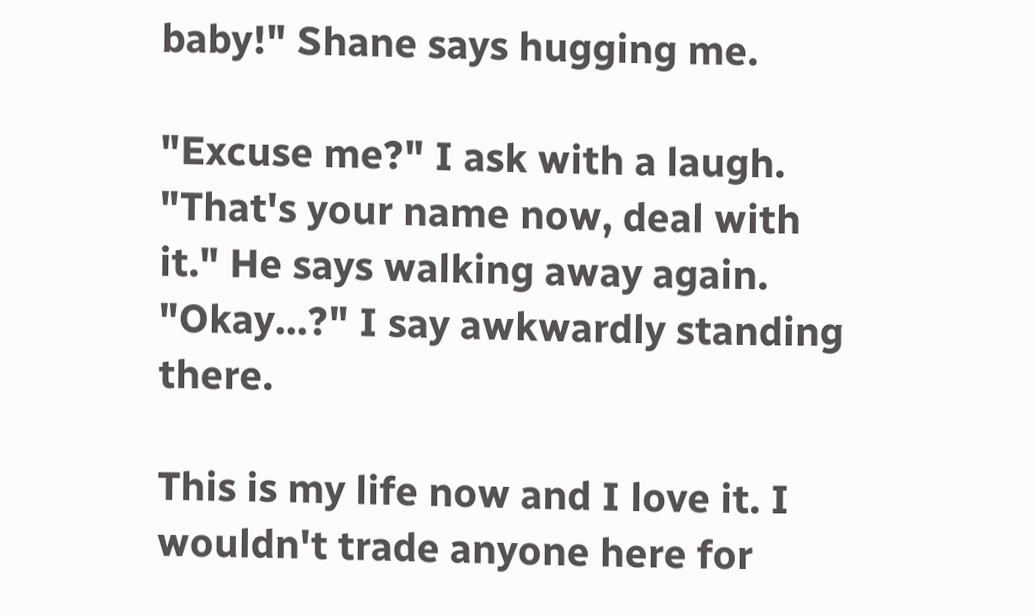baby!" Shane says hugging me.

"Excuse me?" I ask with a laugh. "That's your name now, deal with it." He says walking away again. "Okay...?" I say awkwardly standing there.

This is my life now and I love it. I wouldn't trade anyone here for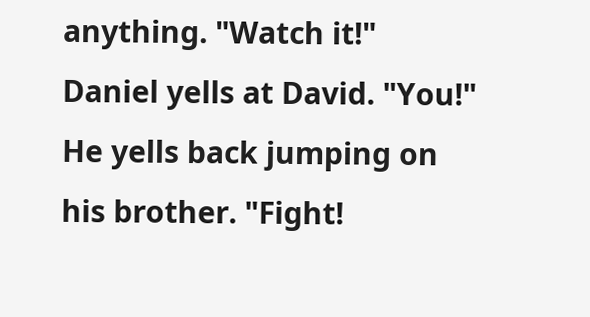anything. "Watch it!" Daniel yells at David. "You!" He yells back jumping on his brother. "Fight!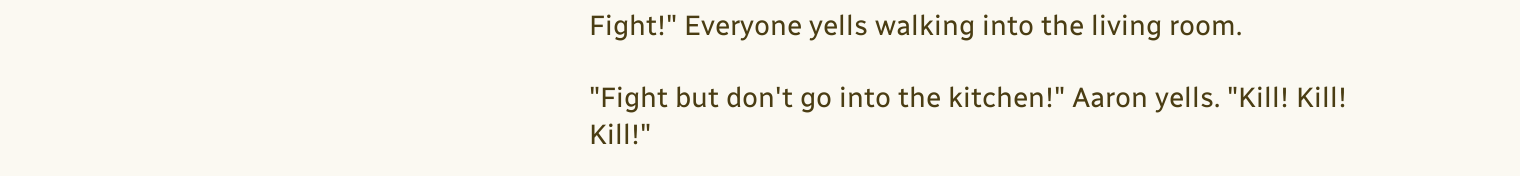Fight!" Everyone yells walking into the living room.

"Fight but don't go into the kitchen!" Aaron yells. "Kill! Kill! Kill!"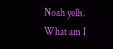Noah yells. What am I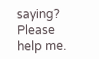saying? Please help me.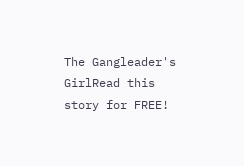The Gangleader's GirlRead this story for FREE!